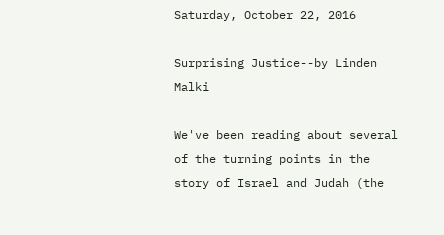Saturday, October 22, 2016

Surprising Justice--by Linden Malki

We've been reading about several of the turning points in the story of Israel and Judah (the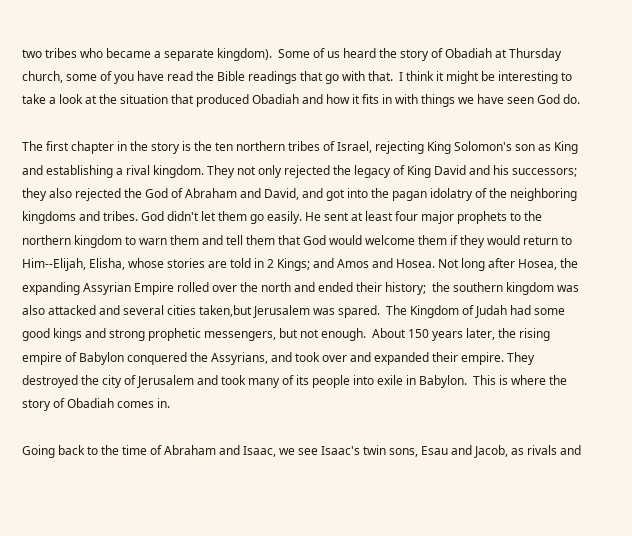two tribes who became a separate kingdom).  Some of us heard the story of Obadiah at Thursday church, some of you have read the Bible readings that go with that.  I think it might be interesting to take a look at the situation that produced Obadiah and how it fits in with things we have seen God do.

The first chapter in the story is the ten northern tribes of Israel, rejecting King Solomon's son as King and establishing a rival kingdom. They not only rejected the legacy of King David and his successors; they also rejected the God of Abraham and David, and got into the pagan idolatry of the neighboring kingdoms and tribes. God didn't let them go easily. He sent at least four major prophets to the northern kingdom to warn them and tell them that God would welcome them if they would return to Him--Elijah, Elisha, whose stories are told in 2 Kings; and Amos and Hosea. Not long after Hosea, the expanding Assyrian Empire rolled over the north and ended their history;  the southern kingdom was also attacked and several cities taken,but Jerusalem was spared.  The Kingdom of Judah had some good kings and strong prophetic messengers, but not enough.  About 150 years later, the rising empire of Babylon conquered the Assyrians, and took over and expanded their empire. They destroyed the city of Jerusalem and took many of its people into exile in Babylon.  This is where the story of Obadiah comes in.

Going back to the time of Abraham and Isaac, we see Isaac's twin sons, Esau and Jacob, as rivals and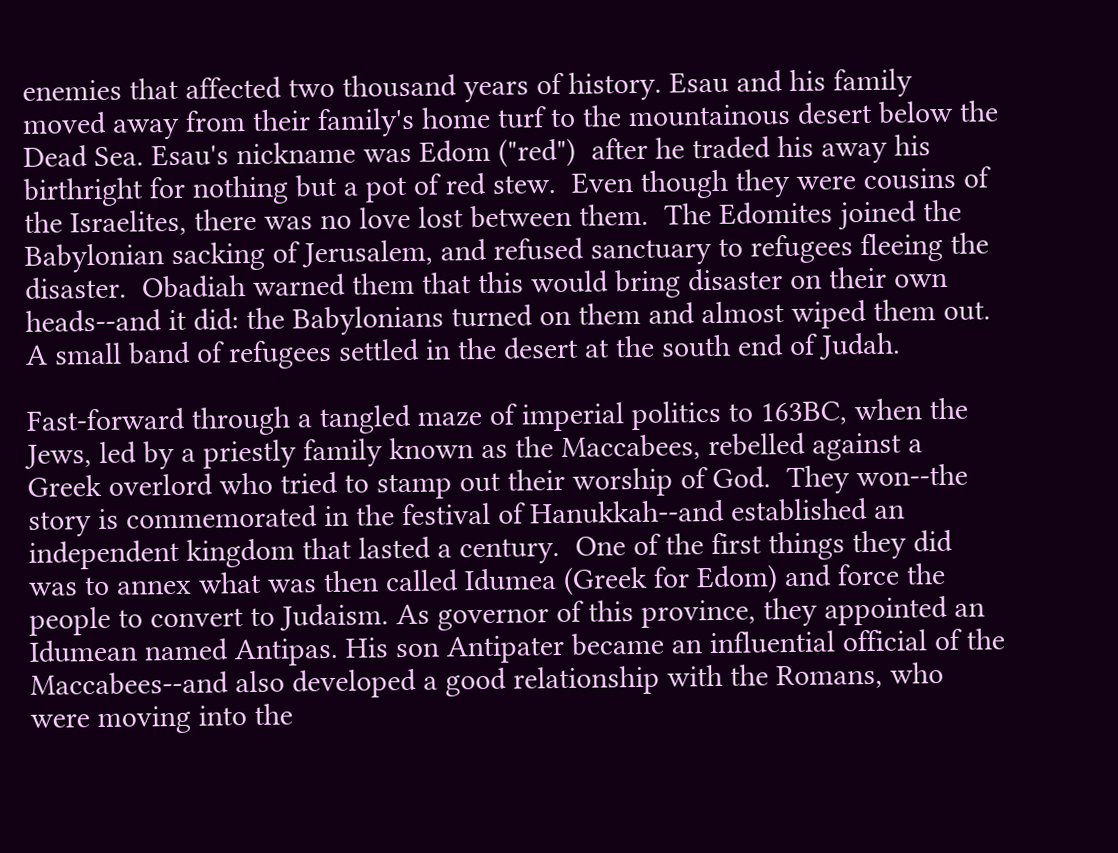enemies that affected two thousand years of history. Esau and his family moved away from their family's home turf to the mountainous desert below the Dead Sea. Esau's nickname was Edom ("red")  after he traded his away his birthright for nothing but a pot of red stew.  Even though they were cousins of the Israelites, there was no love lost between them.  The Edomites joined the Babylonian sacking of Jerusalem, and refused sanctuary to refugees fleeing the disaster.  Obadiah warned them that this would bring disaster on their own heads--and it did: the Babylonians turned on them and almost wiped them out.  A small band of refugees settled in the desert at the south end of Judah.

Fast-forward through a tangled maze of imperial politics to 163BC, when the Jews, led by a priestly family known as the Maccabees, rebelled against a Greek overlord who tried to stamp out their worship of God.  They won--the story is commemorated in the festival of Hanukkah--and established an independent kingdom that lasted a century.  One of the first things they did was to annex what was then called Idumea (Greek for Edom) and force the people to convert to Judaism. As governor of this province, they appointed an Idumean named Antipas. His son Antipater became an influential official of the Maccabees--and also developed a good relationship with the Romans, who were moving into the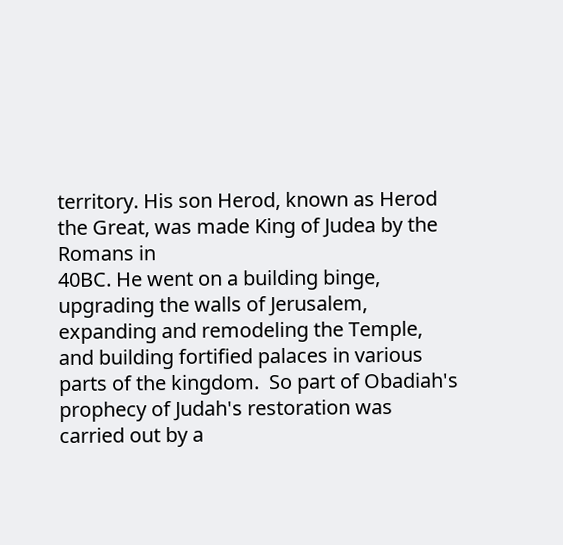territory. His son Herod, known as Herod the Great, was made King of Judea by the Romans in
40BC. He went on a building binge, upgrading the walls of Jerusalem, expanding and remodeling the Temple, and building fortified palaces in various parts of the kingdom.  So part of Obadiah's prophecy of Judah's restoration was carried out by a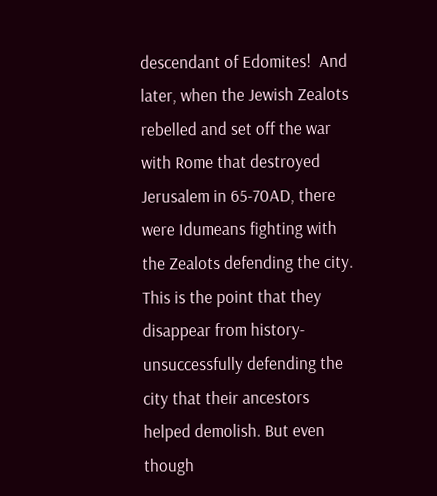descendant of Edomites!  And later, when the Jewish Zealots rebelled and set off the war with Rome that destroyed Jerusalem in 65-70AD, there were Idumeans fighting with the Zealots defending the city. This is the point that they disappear from history-unsuccessfully defending the city that their ancestors helped demolish. But even though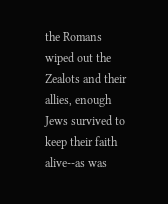the Romans wiped out the Zealots and their allies, enough Jews survived to keep their faith alive--as was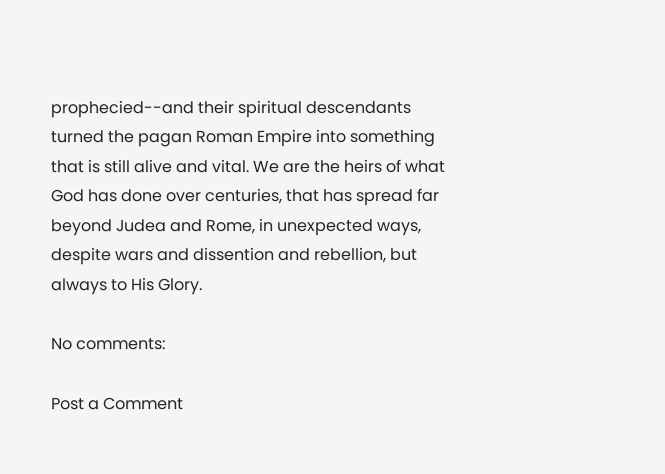prophecied--and their spiritual descendants turned the pagan Roman Empire into something that is still alive and vital. We are the heirs of what God has done over centuries, that has spread far beyond Judea and Rome, in unexpected ways, despite wars and dissention and rebellion, but always to His Glory.

No comments:

Post a Comment